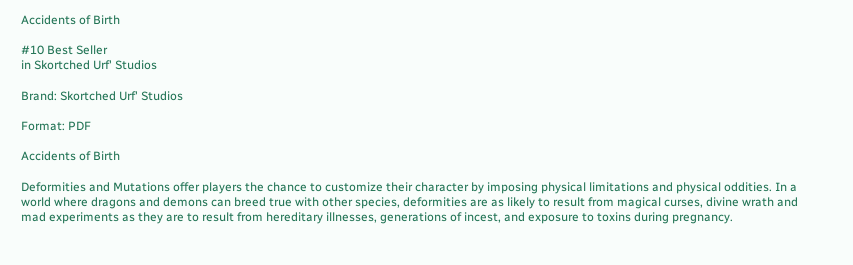Accidents of Birth

#10 Best Seller
in Skortched Urf' Studios

Brand: Skortched Urf' Studios

Format: PDF

Accidents of Birth

Deformities and Mutations offer players the chance to customize their character by imposing physical limitations and physical oddities. In a world where dragons and demons can breed true with other species, deformities are as likely to result from magical curses, divine wrath and mad experiments as they are to result from hereditary illnesses, generations of incest, and exposure to toxins during pregnancy.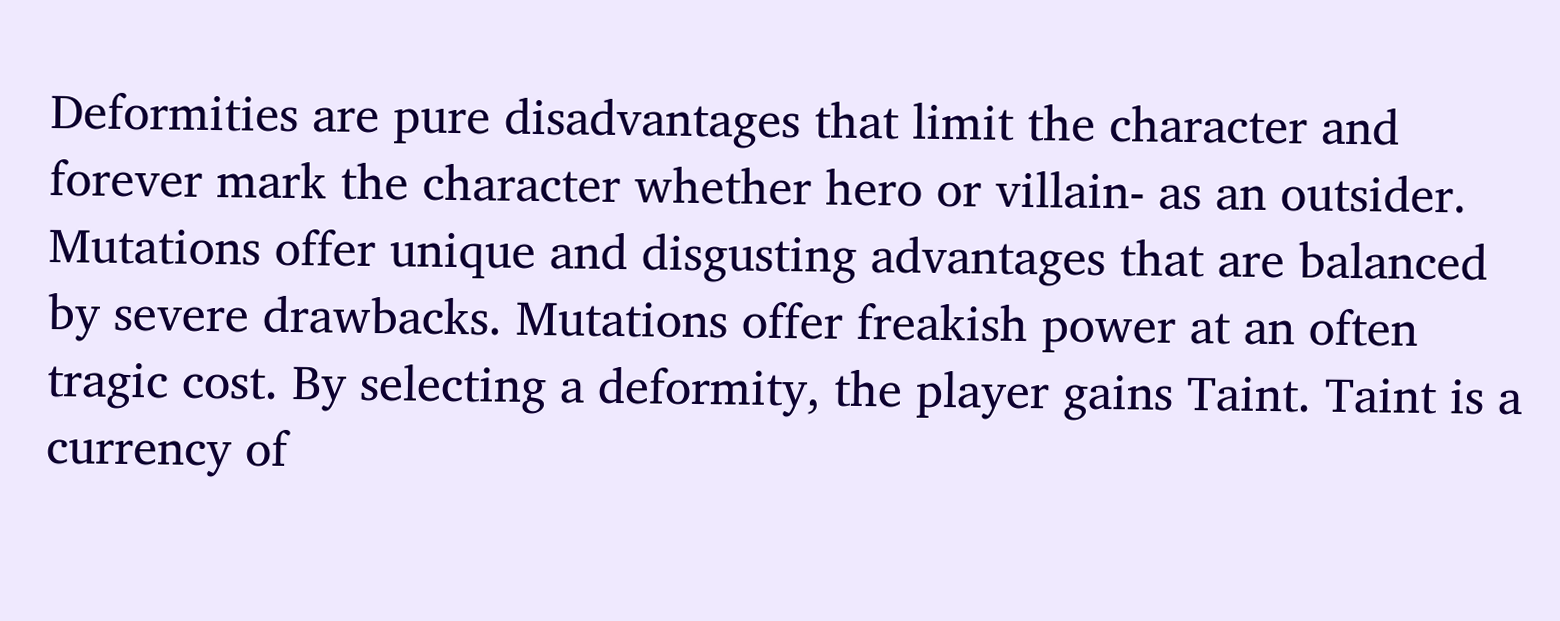Deformities are pure disadvantages that limit the character and forever mark the character whether hero or villain- as an outsider. Mutations offer unique and disgusting advantages that are balanced by severe drawbacks. Mutations offer freakish power at an often tragic cost. By selecting a deformity, the player gains Taint. Taint is a currency of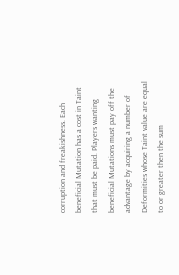corruption and freakishness. Each beneficial Mutation has a cost in Taint that must be paid. Players wanting beneficial Mutations must pay off the advantage by acquiring a number of Deformities whose Taint value are equal to or greater then the sum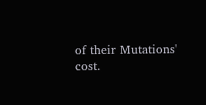of their Mutations' cost.